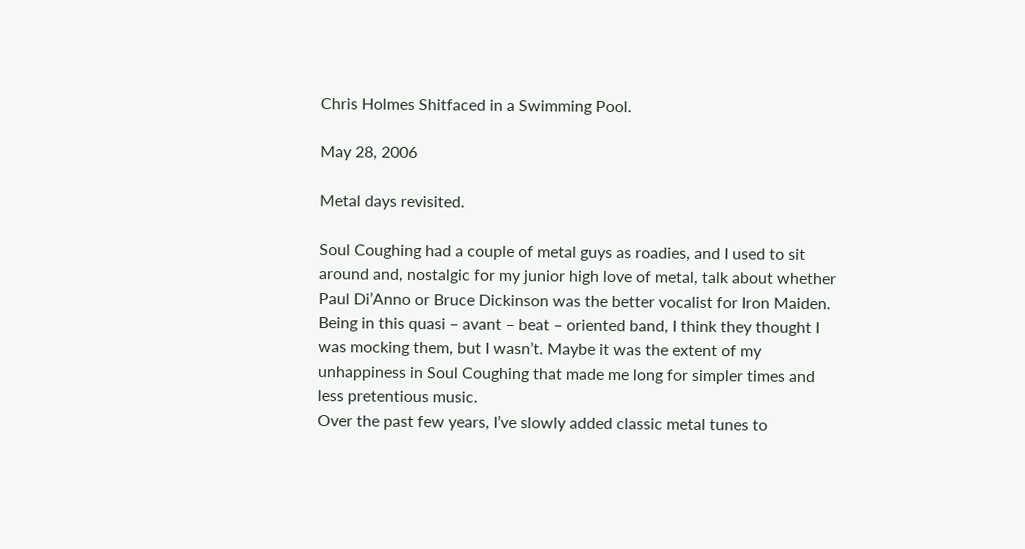Chris Holmes Shitfaced in a Swimming Pool.

May 28, 2006

Metal days revisited.

Soul Coughing had a couple of metal guys as roadies, and I used to sit around and, nostalgic for my junior high love of metal, talk about whether Paul Di’Anno or Bruce Dickinson was the better vocalist for Iron Maiden. Being in this quasi – avant – beat – oriented band, I think they thought I was mocking them, but I wasn’t. Maybe it was the extent of my unhappiness in Soul Coughing that made me long for simpler times and less pretentious music.
Over the past few years, I’ve slowly added classic metal tunes to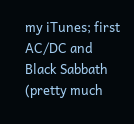my iTunes; first AC/DC and Black Sabbath (pretty much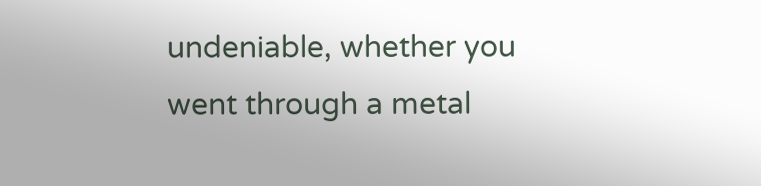undeniable, whether you went through a metal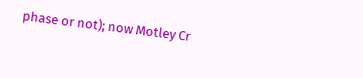phase or not); now Motley Cr